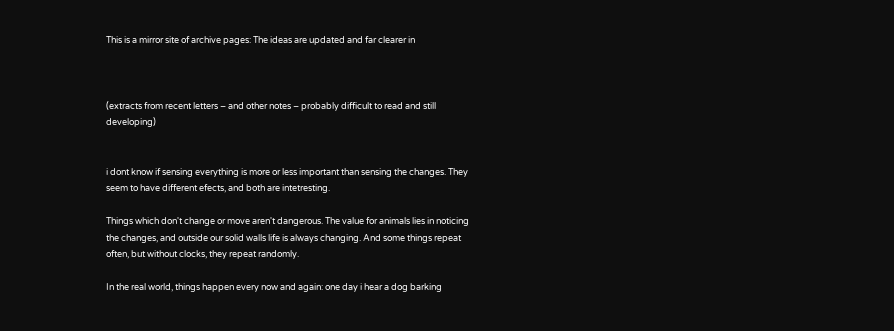This is a mirror site of archive pages: The ideas are updated and far clearer in



(extracts from recent letters – and other notes – probably difficult to read and still developing)


i dont know if sensing everything is more or less important than sensing the changes. They seem to have different efects, and both are intetresting.

Things which don't change or move aren't dangerous. The value for animals lies in noticing the changes, and outside our solid walls life is always changing. And some things repeat often, but without clocks, they repeat randomly.

In the real world, things happen every now and again: one day i hear a dog barking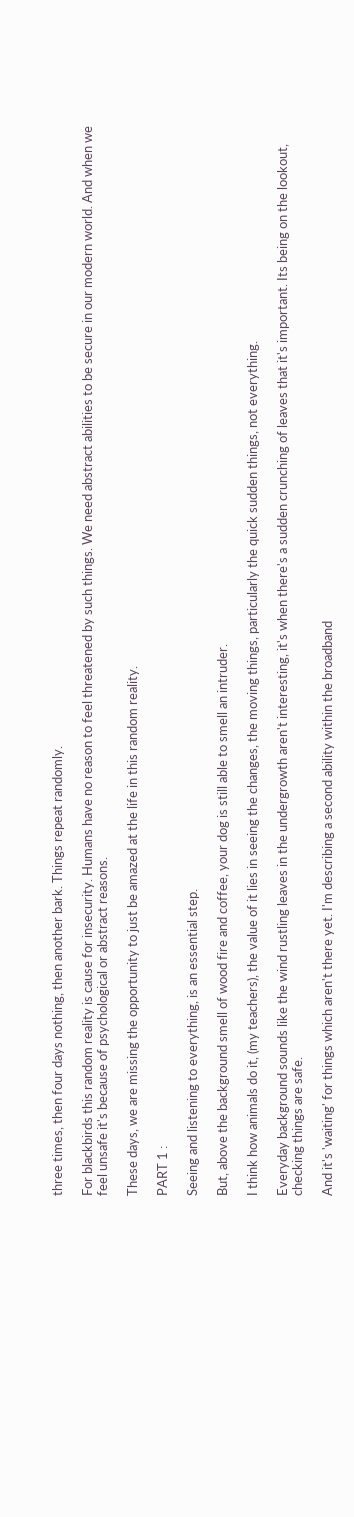three times, then four days nothing, then another bark. Things repeat randomly.

For blackbirds this random reality is cause for insecurity. Humans have no reason to feel threatened by such things. We need abstract abilities to be secure in our modern world. And when we feel unsafe it's because of psychological or abstract reasons.

These days, we are missing the opportunity to just be amazed at the life in this random reality.

PART 1 :

Seeing and listening to everything, is an essential step.

But, above the background smell of wood fire and coffee, your dog is still able to smell an intruder.

I think how animals do it, (my teachers), the value of it lies in seeing the changes, the moving things, particularly the quick sudden things, not everything.

Everyday background sounds like the wind rustling leaves in the undergrowth aren't interesting, it's when there's a sudden crunching of leaves that it's important. Its being on the lookout, checking things are safe.

And it's 'waiting' for things which aren't there yet. I'm describing a second ability within the broadband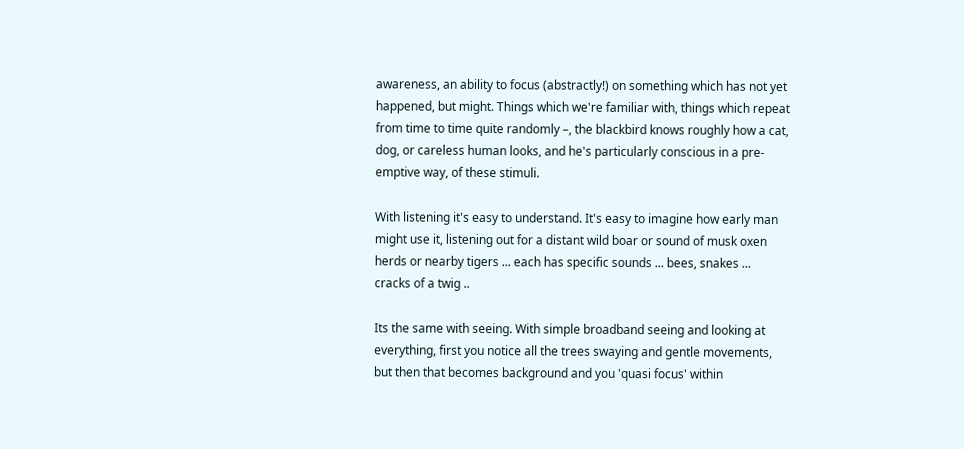awareness, an ability to focus (abstractly!) on something which has not yet happened, but might. Things which we're familiar with, things which repeat from time to time quite randomly –, the blackbird knows roughly how a cat, dog, or careless human looks, and he's particularly conscious in a pre-emptive way, of these stimuli.

With listening it's easy to understand. It's easy to imagine how early man might use it, listening out for a distant wild boar or sound of musk oxen herds or nearby tigers ... each has specific sounds ... bees, snakes ... cracks of a twig ..

Its the same with seeing. With simple broadband seeing and looking at everything, first you notice all the trees swaying and gentle movements, but then that becomes background and you 'quasi focus' within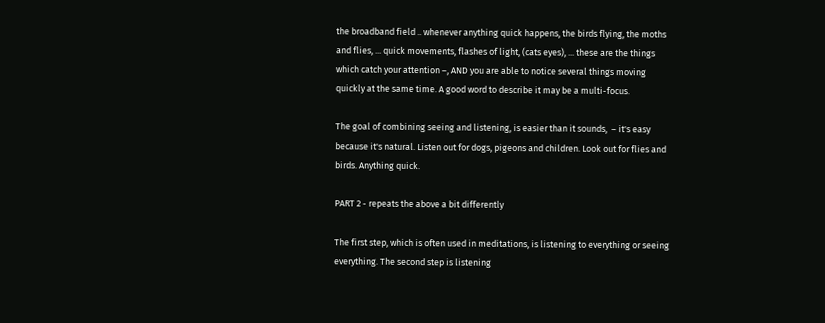the broadband field .. whenever anything quick happens, the birds flying, the moths and flies, ... quick movements, flashes of light, (cats eyes), ... these are the things which catch your attention –, AND you are able to notice several things moving quickly at the same time. A good word to describe it may be a multi-focus.

The goal of combining seeing and listening, is easier than it sounds,  – it's easy because it's natural. Listen out for dogs, pigeons and children. Look out for flies and birds. Anything quick.

PART 2 - repeats the above a bit differently

The first step, which is often used in meditations, is listening to everything or seeing everything. The second step is listening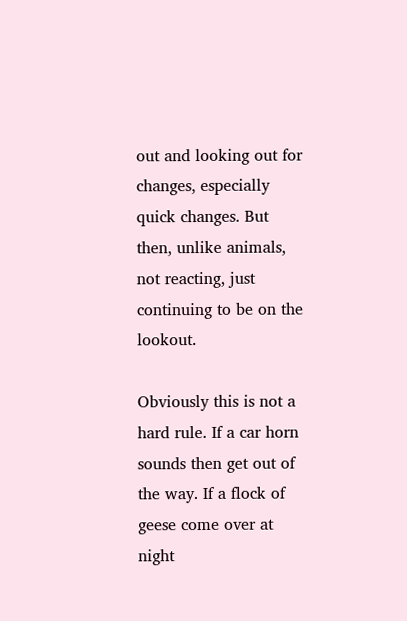out and looking out for changes, especially quick changes. But then, unlike animals, not reacting, just continuing to be on the lookout.

Obviously this is not a hard rule. If a car horn sounds then get out of the way. If a flock of geese come over at night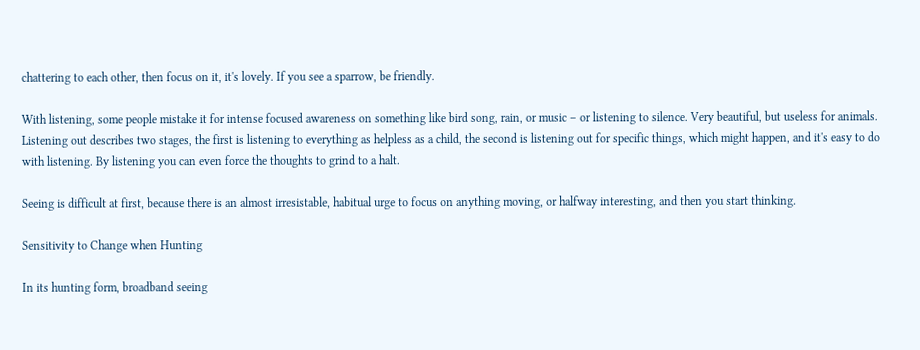chattering to each other, then focus on it, it's lovely. If you see a sparrow, be friendly.

With listening, some people mistake it for intense focused awareness on something like bird song, rain, or music – or listening to silence. Very beautiful, but useless for animals. Listening out describes two stages, the first is listening to everything as helpless as a child, the second is listening out for specific things, which might happen, and it's easy to do with listening. By listening you can even force the thoughts to grind to a halt.

Seeing is difficult at first, because there is an almost irresistable, habitual urge to focus on anything moving, or halfway interesting, and then you start thinking.

Sensitivity to Change when Hunting

In its hunting form, broadband seeing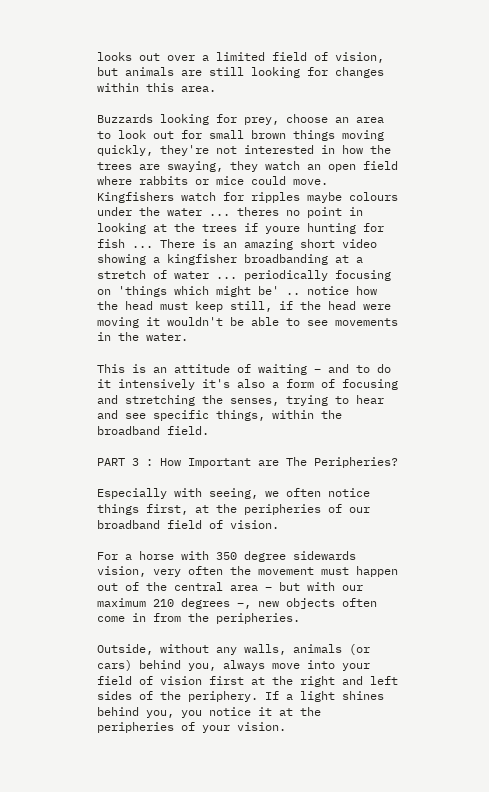looks out over a limited field of vision, but animals are still looking for changes within this area.

Buzzards looking for prey, choose an area to look out for small brown things moving quickly, they're not interested in how the trees are swaying, they watch an open field where rabbits or mice could move. Kingfishers watch for ripples maybe colours under the water ... theres no point in looking at the trees if youre hunting for fish ... There is an amazing short video showing a kingfisher broadbanding at a stretch of water ... periodically focusing on 'things which might be' .. notice how the head must keep still, if the head were moving it wouldn't be able to see movements in the water.

This is an attitude of waiting – and to do it intensively it's also a form of focusing and stretching the senses, trying to hear and see specific things, within the broadband field.

PART 3 : How Important are The Peripheries?

Especially with seeing, we often notice things first, at the peripheries of our broadband field of vision.

For a horse with 350 degree sidewards vision, very often the movement must happen out of the central area – but with our maximum 210 degrees –, new objects often come in from the peripheries.

Outside, without any walls, animals (or cars) behind you, always move into your field of vision first at the right and left sides of the periphery. If a light shines behind you, you notice it at the peripheries of your vision.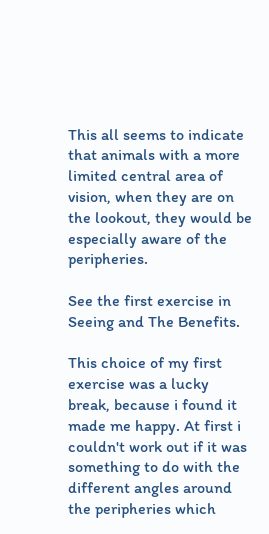This all seems to indicate that animals with a more limited central area of vision, when they are on the lookout, they would be especially aware of the peripheries.

See the first exercise in Seeing and The Benefits.

This choice of my first exercise was a lucky break, because i found it made me happy. At first i couldn't work out if it was something to do with the different angles around the peripheries which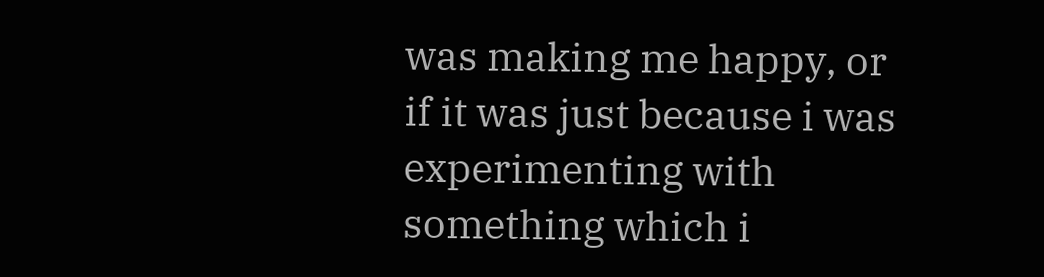was making me happy, or if it was just because i was experimenting with something which i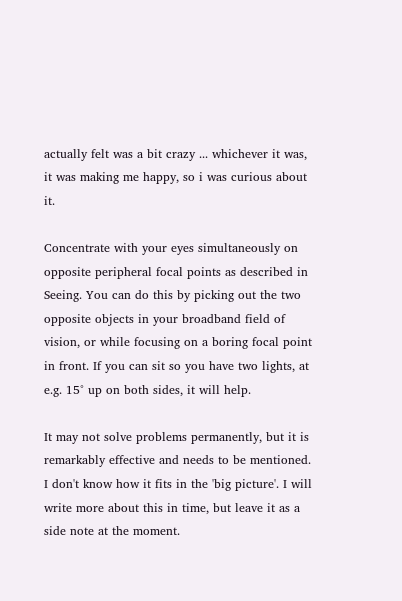actually felt was a bit crazy ... whichever it was, it was making me happy, so i was curious about it.

Concentrate with your eyes simultaneously on opposite peripheral focal points as described in Seeing. You can do this by picking out the two opposite objects in your broadband field of vision, or while focusing on a boring focal point in front. If you can sit so you have two lights, at e.g. 15° up on both sides, it will help.

It may not solve problems permanently, but it is remarkably effective and needs to be mentioned. I don't know how it fits in the 'big picture'. I will write more about this in time, but leave it as a side note at the moment.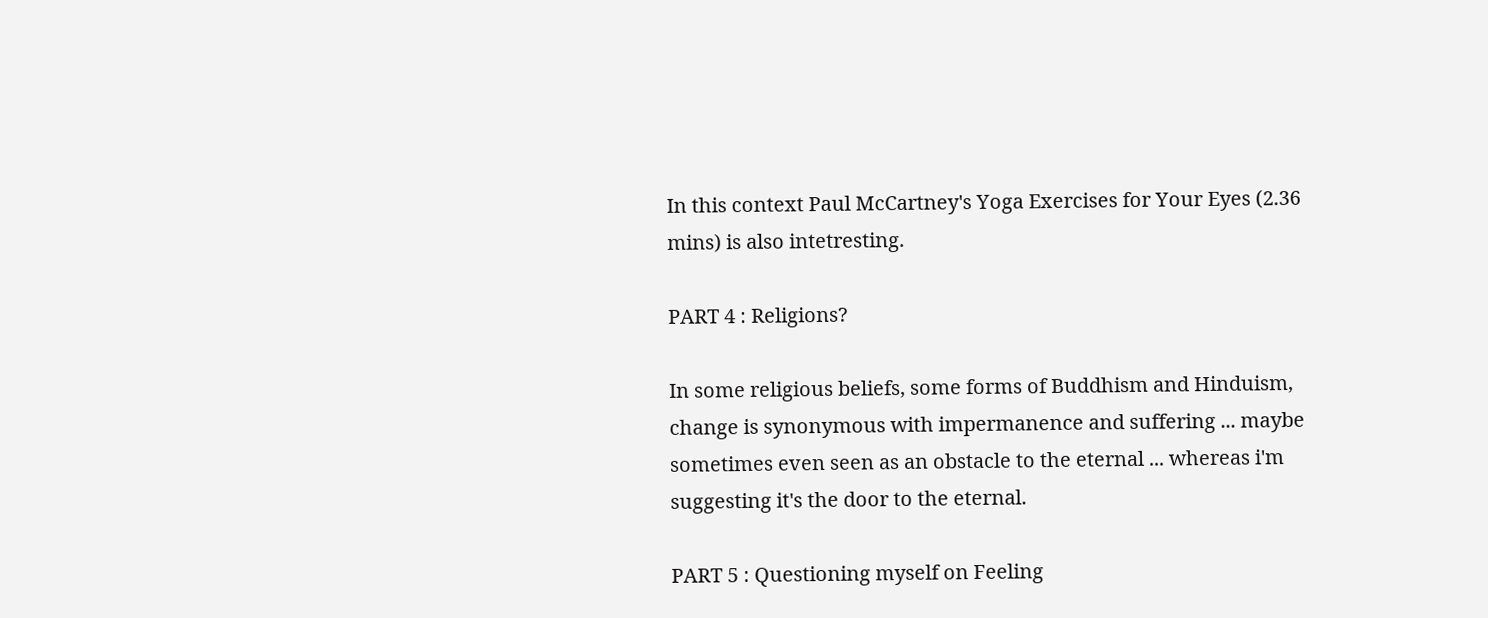In this context Paul McCartney's Yoga Exercises for Your Eyes (2.36 mins) is also intetresting.

PART 4 : Religions?

In some religious beliefs, some forms of Buddhism and Hinduism, change is synonymous with impermanence and suffering ... maybe sometimes even seen as an obstacle to the eternal ... whereas i'm suggesting it's the door to the eternal.

PART 5 : Questioning myself on Feeling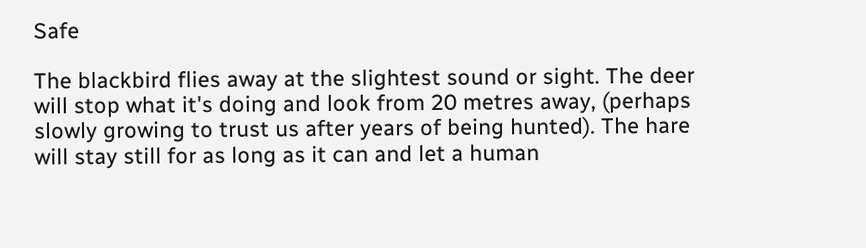Safe

The blackbird flies away at the slightest sound or sight. The deer will stop what it's doing and look from 20 metres away, (perhaps slowly growing to trust us after years of being hunted). The hare will stay still for as long as it can and let a human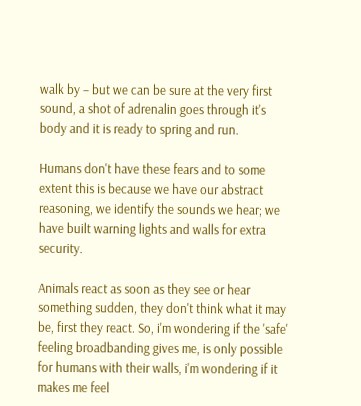walk by – but we can be sure at the very first sound, a shot of adrenalin goes through it's body and it is ready to spring and run.

Humans don't have these fears and to some extent this is because we have our abstract reasoning, we identify the sounds we hear; we have built warning lights and walls for extra security.

Animals react as soon as they see or hear something sudden, they don't think what it may be, first they react. So, i'm wondering if the 'safe' feeling broadbanding gives me, is only possible for humans with their walls, i'm wondering if it makes me feel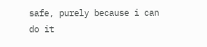safe, purely because i can do it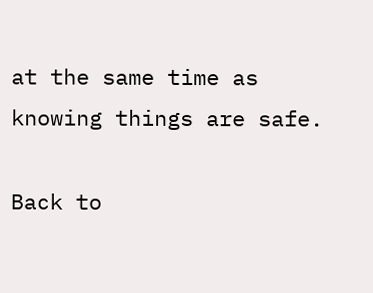at the same time as knowing things are safe.

Back to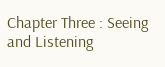Chapter Three : Seeing and Listening